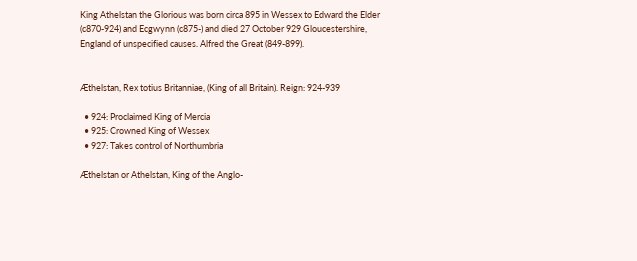King Athelstan the Glorious was born circa 895 in Wessex to Edward the Elder (c870-924) and Ecgwynn (c875-) and died 27 October 929 Gloucestershire, England of unspecified causes. Alfred the Great (849-899).


Æthelstan, Rex totius Britanniae, (King of all Britain). Reign: 924-939

  • 924: Proclaimed King of Mercia
  • 925: Crowned King of Wessex
  • 927: Takes control of Northumbria

Æthelstan or Athelstan, King of the Anglo-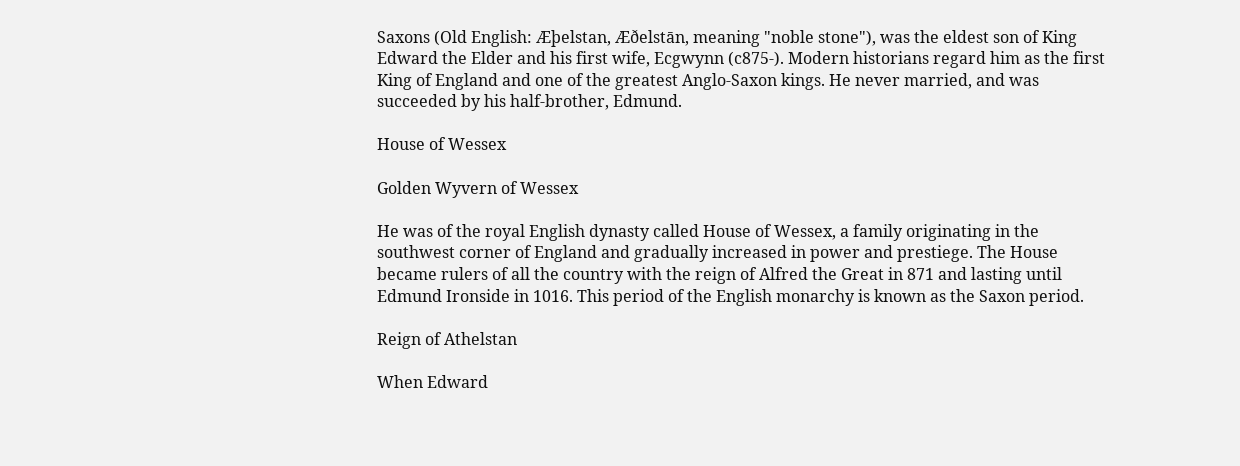Saxons (Old English: Æþelstan, Æðelstān, meaning "noble stone"), was the eldest son of King Edward the Elder and his first wife, Ecgwynn (c875-). Modern historians regard him as the first King of England and one of the greatest Anglo-Saxon kings. He never married, and was succeeded by his half-brother, Edmund.

House of Wessex

Golden Wyvern of Wessex

He was of the royal English dynasty called House of Wessex, a family originating in the southwest corner of England and gradually increased in power and prestiege. The House became rulers of all the country with the reign of Alfred the Great in 871 and lasting until Edmund Ironside in 1016. This period of the English monarchy is known as the Saxon period.

Reign of Athelstan

When Edward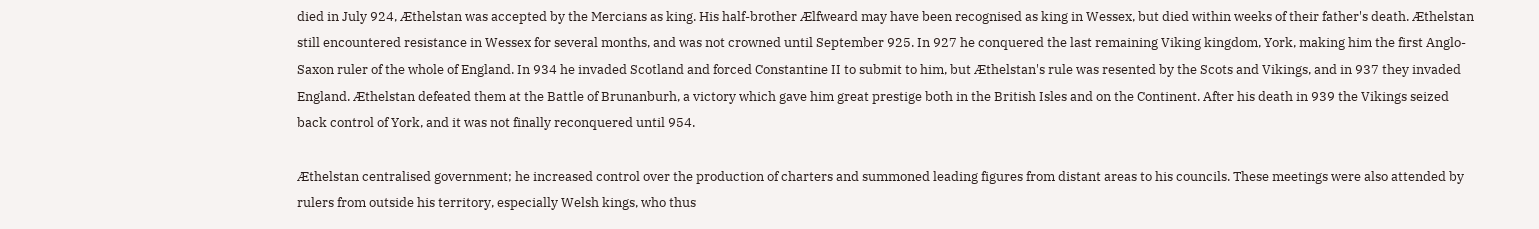died in July 924, Æthelstan was accepted by the Mercians as king. His half-brother Ælfweard may have been recognised as king in Wessex, but died within weeks of their father's death. Æthelstan still encountered resistance in Wessex for several months, and was not crowned until September 925. In 927 he conquered the last remaining Viking kingdom, York, making him the first Anglo-Saxon ruler of the whole of England. In 934 he invaded Scotland and forced Constantine II to submit to him, but Æthelstan's rule was resented by the Scots and Vikings, and in 937 they invaded England. Æthelstan defeated them at the Battle of Brunanburh, a victory which gave him great prestige both in the British Isles and on the Continent. After his death in 939 the Vikings seized back control of York, and it was not finally reconquered until 954.

Æthelstan centralised government; he increased control over the production of charters and summoned leading figures from distant areas to his councils. These meetings were also attended by rulers from outside his territory, especially Welsh kings, who thus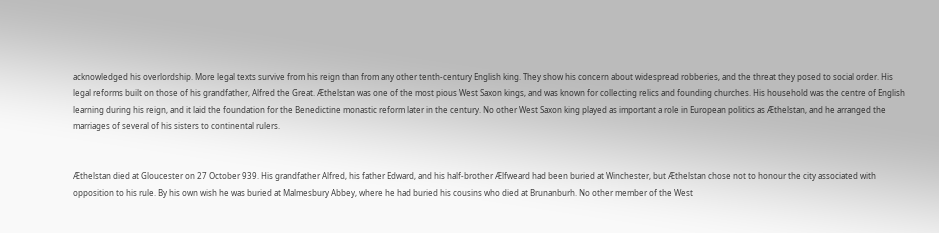acknowledged his overlordship. More legal texts survive from his reign than from any other tenth-century English king. They show his concern about widespread robberies, and the threat they posed to social order. His legal reforms built on those of his grandfather, Alfred the Great. Æthelstan was one of the most pious West Saxon kings, and was known for collecting relics and founding churches. His household was the centre of English learning during his reign, and it laid the foundation for the Benedictine monastic reform later in the century. No other West Saxon king played as important a role in European politics as Æthelstan, and he arranged the marriages of several of his sisters to continental rulers.


Æthelstan died at Gloucester on 27 October 939. His grandfather Alfred, his father Edward, and his half-brother Ælfweard had been buried at Winchester, but Æthelstan chose not to honour the city associated with opposition to his rule. By his own wish he was buried at Malmesbury Abbey, where he had buried his cousins who died at Brunanburh. No other member of the West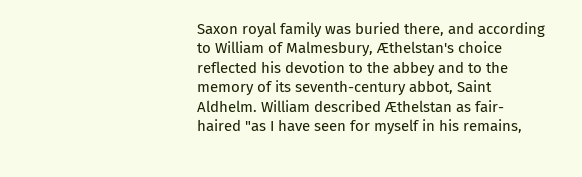Saxon royal family was buried there, and according to William of Malmesbury, Æthelstan's choice reflected his devotion to the abbey and to the memory of its seventh-century abbot, Saint Aldhelm. William described Æthelstan as fair-haired "as I have seen for myself in his remains,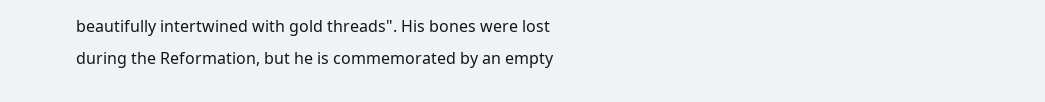beautifully intertwined with gold threads". His bones were lost during the Reformation, but he is commemorated by an empty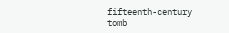fifteenth-century tomb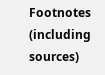Footnotes (including sources)